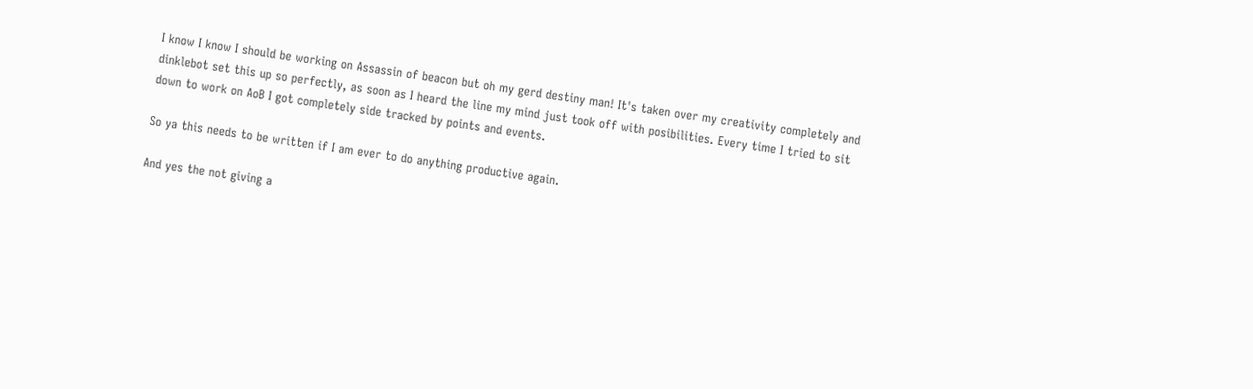I know I know I should be working on Assassin of beacon but oh my gerd destiny man! It's taken over my creativity completely and dinklebot set this up so perfectly, as soon as I heard the line my mind just took off with posibilities. Every time I tried to sit down to work on AoB I got completely side tracked by points and events.

So ya this needs to be written if I am ever to do anything productive again.

And yes the not giving a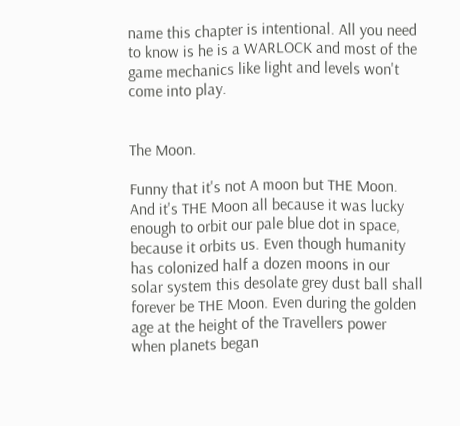name this chapter is intentional. All you need to know is he is a WARLOCK and most of the game mechanics like light and levels won't come into play.


The Moon.

Funny that it's not A moon but THE Moon. And it's THE Moon all because it was lucky enough to orbit our pale blue dot in space, because it orbits us. Even though humanity has colonized half a dozen moons in our solar system this desolate grey dust ball shall forever be THE Moon. Even during the golden age at the height of the Travellers power when planets began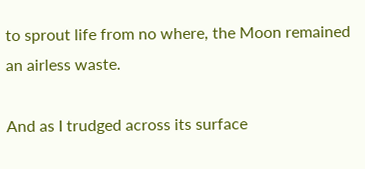to sprout life from no where, the Moon remained an airless waste.

And as I trudged across its surface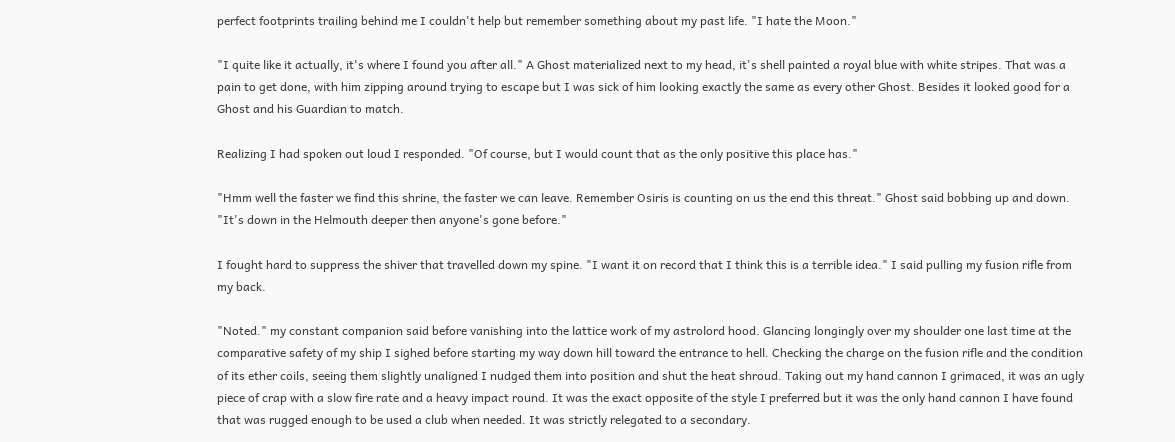perfect footprints trailing behind me I couldn't help but remember something about my past life. "I hate the Moon."

"I quite like it actually, it's where I found you after all." A Ghost materialized next to my head, it's shell painted a royal blue with white stripes. That was a pain to get done, with him zipping around trying to escape but I was sick of him looking exactly the same as every other Ghost. Besides it looked good for a Ghost and his Guardian to match.

Realizing I had spoken out loud I responded. "Of course, but I would count that as the only positive this place has."

"Hmm well the faster we find this shrine, the faster we can leave. Remember Osiris is counting on us the end this threat." Ghost said bobbing up and down. "It's down in the Helmouth deeper then anyone's gone before."

I fought hard to suppress the shiver that travelled down my spine. "I want it on record that I think this is a terrible idea." I said pulling my fusion rifle from my back.

"Noted." my constant companion said before vanishing into the lattice work of my astrolord hood. Glancing longingly over my shoulder one last time at the comparative safety of my ship I sighed before starting my way down hill toward the entrance to hell. Checking the charge on the fusion rifle and the condition of its ether coils, seeing them slightly unaligned I nudged them into position and shut the heat shroud. Taking out my hand cannon I grimaced, it was an ugly piece of crap with a slow fire rate and a heavy impact round. It was the exact opposite of the style I preferred but it was the only hand cannon I have found that was rugged enough to be used a club when needed. It was strictly relegated to a secondary.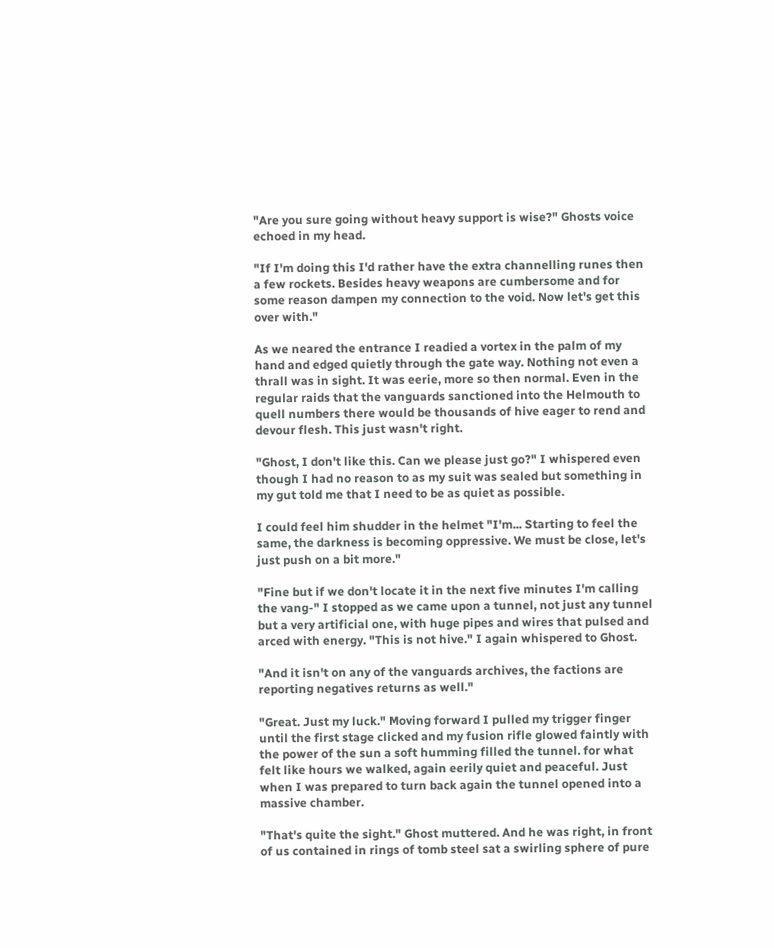"Are you sure going without heavy support is wise?" Ghosts voice echoed in my head.

"If I'm doing this I'd rather have the extra channelling runes then a few rockets. Besides heavy weapons are cumbersome and for some reason dampen my connection to the void. Now let's get this over with."

As we neared the entrance I readied a vortex in the palm of my hand and edged quietly through the gate way. Nothing not even a thrall was in sight. It was eerie, more so then normal. Even in the regular raids that the vanguards sanctioned into the Helmouth to quell numbers there would be thousands of hive eager to rend and devour flesh. This just wasn't right.

"Ghost, I don't like this. Can we please just go?" I whispered even though I had no reason to as my suit was sealed but something in my gut told me that I need to be as quiet as possible.

I could feel him shudder in the helmet "I'm... Starting to feel the same, the darkness is becoming oppressive. We must be close, let's just push on a bit more."

"Fine but if we don't locate it in the next five minutes I'm calling the vang-" I stopped as we came upon a tunnel, not just any tunnel but a very artificial one, with huge pipes and wires that pulsed and arced with energy. "This is not hive." I again whispered to Ghost.

"And it isn't on any of the vanguards archives, the factions are reporting negatives returns as well."

"Great. Just my luck." Moving forward I pulled my trigger finger until the first stage clicked and my fusion rifle glowed faintly with the power of the sun a soft humming filled the tunnel. for what felt like hours we walked, again eerily quiet and peaceful. Just when I was prepared to turn back again the tunnel opened into a massive chamber.

"That's quite the sight." Ghost muttered. And he was right, in front of us contained in rings of tomb steel sat a swirling sphere of pure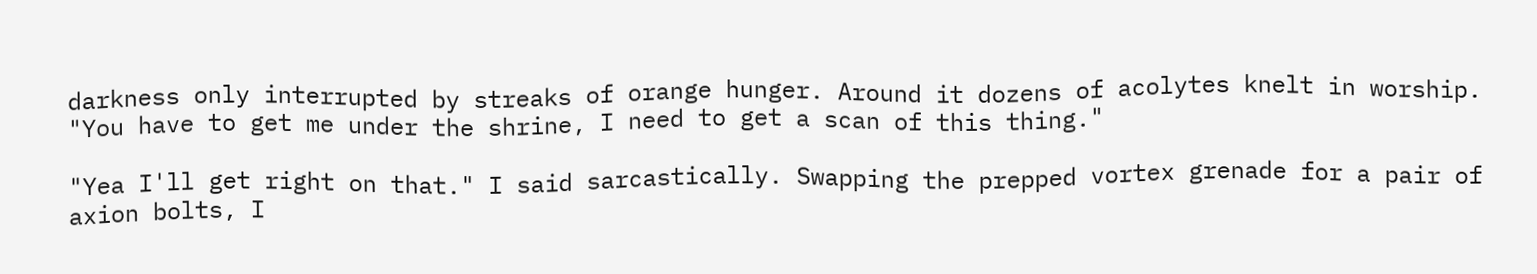darkness only interrupted by streaks of orange hunger. Around it dozens of acolytes knelt in worship. "You have to get me under the shrine, I need to get a scan of this thing."

"Yea I'll get right on that." I said sarcastically. Swapping the prepped vortex grenade for a pair of axion bolts, I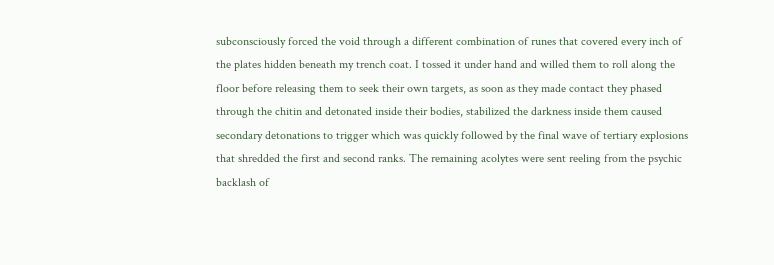subconsciously forced the void through a different combination of runes that covered every inch of the plates hidden beneath my trench coat. I tossed it under hand and willed them to roll along the floor before releasing them to seek their own targets, as soon as they made contact they phased through the chitin and detonated inside their bodies, stabilized the darkness inside them caused secondary detonations to trigger which was quickly followed by the final wave of tertiary explosions that shredded the first and second ranks. The remaining acolytes were sent reeling from the psychic backlash of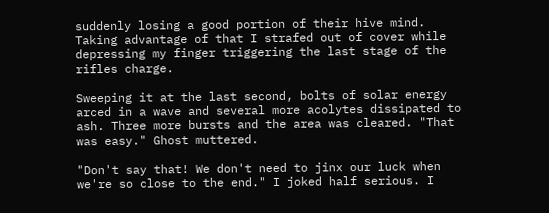suddenly losing a good portion of their hive mind. Taking advantage of that I strafed out of cover while depressing my finger triggering the last stage of the rifles charge.

Sweeping it at the last second, bolts of solar energy arced in a wave and several more acolytes dissipated to ash. Three more bursts and the area was cleared. "That was easy." Ghost muttered.

"Don't say that! We don't need to jinx our luck when we're so close to the end." I joked half serious. I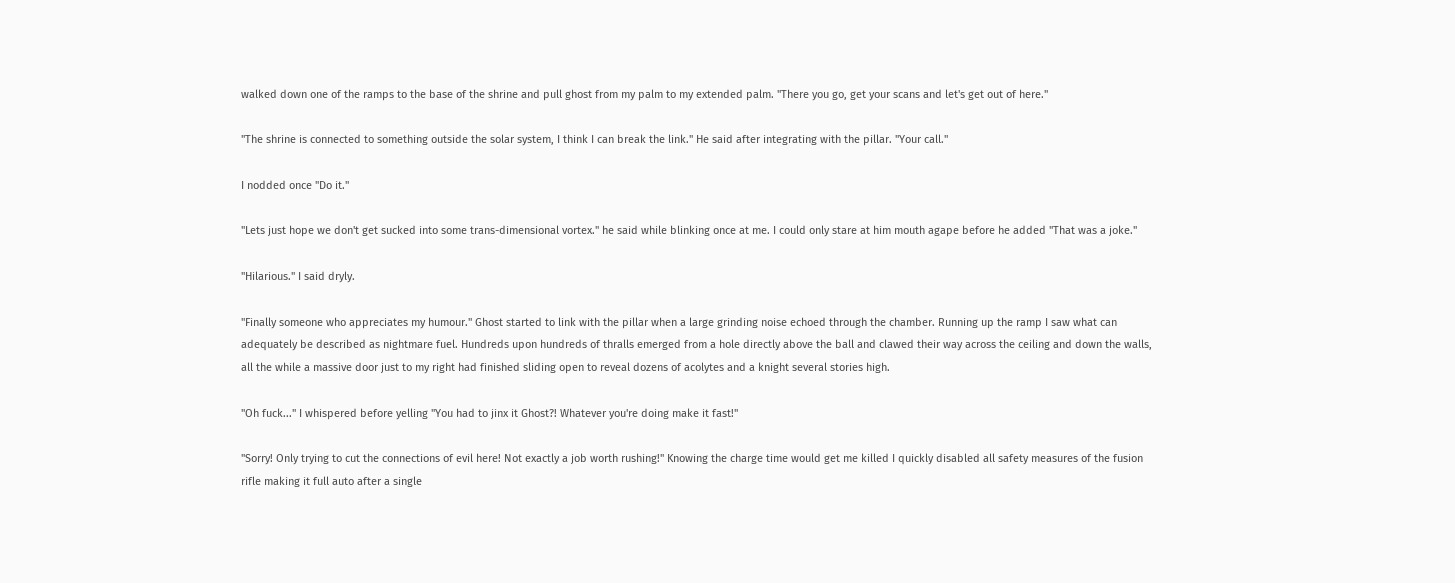walked down one of the ramps to the base of the shrine and pull ghost from my palm to my extended palm. "There you go, get your scans and let's get out of here."

"The shrine is connected to something outside the solar system, I think I can break the link." He said after integrating with the pillar. "Your call."

I nodded once "Do it."

"Lets just hope we don't get sucked into some trans-dimensional vortex." he said while blinking once at me. I could only stare at him mouth agape before he added "That was a joke."

"Hilarious." I said dryly.

"Finally someone who appreciates my humour." Ghost started to link with the pillar when a large grinding noise echoed through the chamber. Running up the ramp I saw what can adequately be described as nightmare fuel. Hundreds upon hundreds of thralls emerged from a hole directly above the ball and clawed their way across the ceiling and down the walls, all the while a massive door just to my right had finished sliding open to reveal dozens of acolytes and a knight several stories high.

"Oh fuck..." I whispered before yelling "You had to jinx it Ghost?! Whatever you're doing make it fast!"

"Sorry! Only trying to cut the connections of evil here! Not exactly a job worth rushing!" Knowing the charge time would get me killed I quickly disabled all safety measures of the fusion rifle making it full auto after a single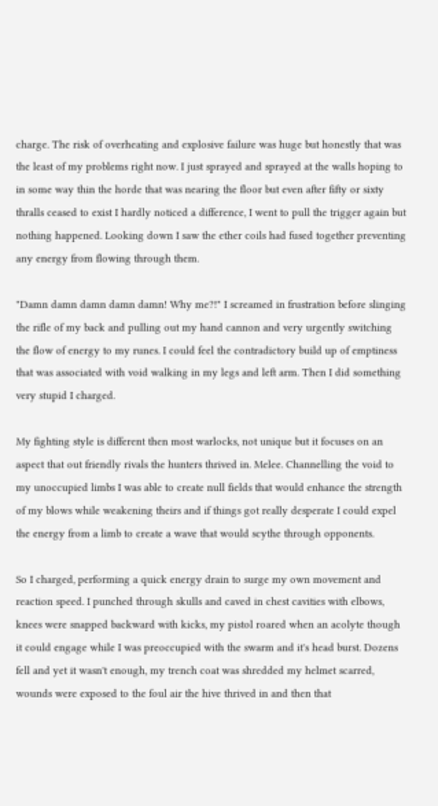charge. The risk of overheating and explosive failure was huge but honestly that was the least of my problems right now. I just sprayed and sprayed at the walls hoping to in some way thin the horde that was nearing the floor but even after fifty or sixty thralls ceased to exist I hardly noticed a difference, I went to pull the trigger again but nothing happened. Looking down I saw the ether coils had fused together preventing any energy from flowing through them.

"Damn damn damn damn damn! Why me?!" I screamed in frustration before slinging the rifle of my back and pulling out my hand cannon and very urgently switching the flow of energy to my runes. I could feel the contradictory build up of emptiness that was associated with void walking in my legs and left arm. Then I did something very stupid I charged.

My fighting style is different then most warlocks, not unique but it focuses on an aspect that out friendly rivals the hunters thrived in. Melee. Channelling the void to my unoccupied limbs I was able to create null fields that would enhance the strength of my blows while weakening theirs and if things got really desperate I could expel the energy from a limb to create a wave that would scythe through opponents.

So I charged, performing a quick energy drain to surge my own movement and reaction speed. I punched through skulls and caved in chest cavities with elbows, knees were snapped backward with kicks, my pistol roared when an acolyte though it could engage while I was preoccupied with the swarm and it's head burst. Dozens fell and yet it wasn't enough, my trench coat was shredded my helmet scarred, wounds were exposed to the foul air the hive thrived in and then that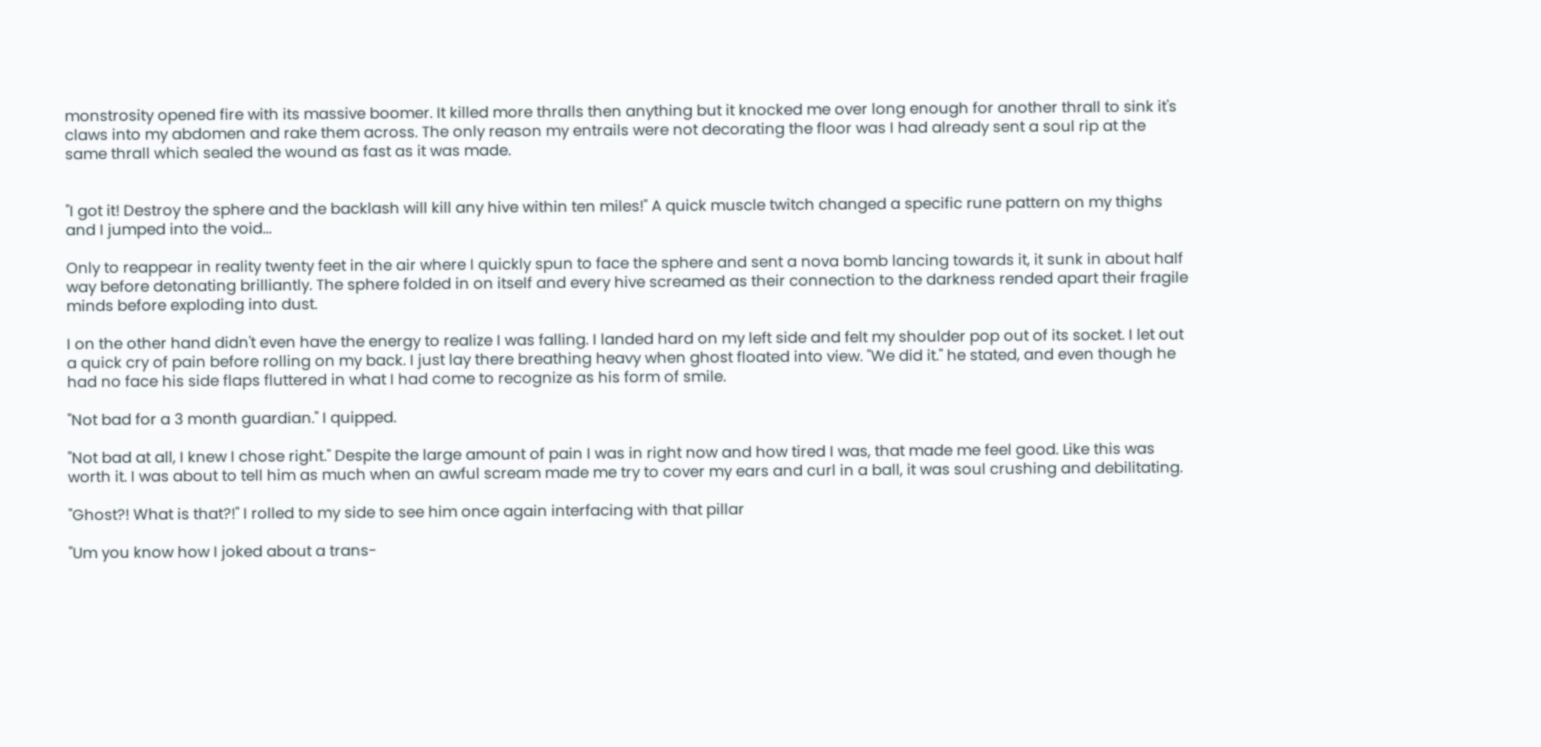monstrosity opened fire with its massive boomer. It killed more thralls then anything but it knocked me over long enough for another thrall to sink it's claws into my abdomen and rake them across. The only reason my entrails were not decorating the floor was I had already sent a soul rip at the same thrall which sealed the wound as fast as it was made.


"I got it! Destroy the sphere and the backlash will kill any hive within ten miles!" A quick muscle twitch changed a specific rune pattern on my thighs and I jumped into the void...

Only to reappear in reality twenty feet in the air where I quickly spun to face the sphere and sent a nova bomb lancing towards it, it sunk in about half way before detonating brilliantly. The sphere folded in on itself and every hive screamed as their connection to the darkness rended apart their fragile minds before exploding into dust.

I on the other hand didn't even have the energy to realize I was falling. I landed hard on my left side and felt my shoulder pop out of its socket. I let out a quick cry of pain before rolling on my back. I just lay there breathing heavy when ghost floated into view. "We did it." he stated, and even though he had no face his side flaps fluttered in what I had come to recognize as his form of smile.

"Not bad for a 3 month guardian." I quipped.

"Not bad at all, I knew I chose right." Despite the large amount of pain I was in right now and how tired I was, that made me feel good. Like this was worth it. I was about to tell him as much when an awful scream made me try to cover my ears and curl in a ball, it was soul crushing and debilitating.

"Ghost?! What is that?!" I rolled to my side to see him once again interfacing with that pillar

"Um you know how I joked about a trans-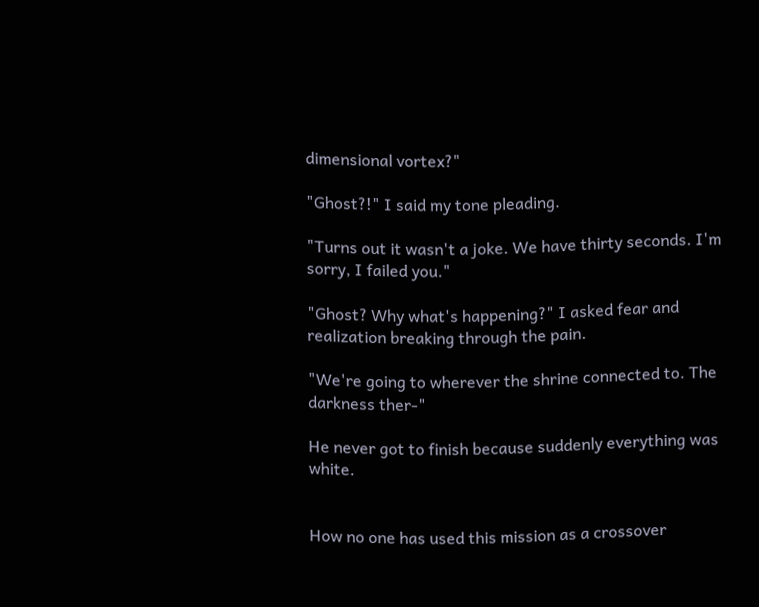dimensional vortex?"

"Ghost?!" I said my tone pleading.

"Turns out it wasn't a joke. We have thirty seconds. I'm sorry, I failed you."

"Ghost? Why what's happening?" I asked fear and realization breaking through the pain.

"We're going to wherever the shrine connected to. The darkness ther-"

He never got to finish because suddenly everything was white.


How no one has used this mission as a crossover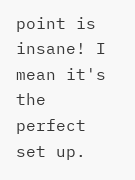point is insane! I mean it's the perfect set up.